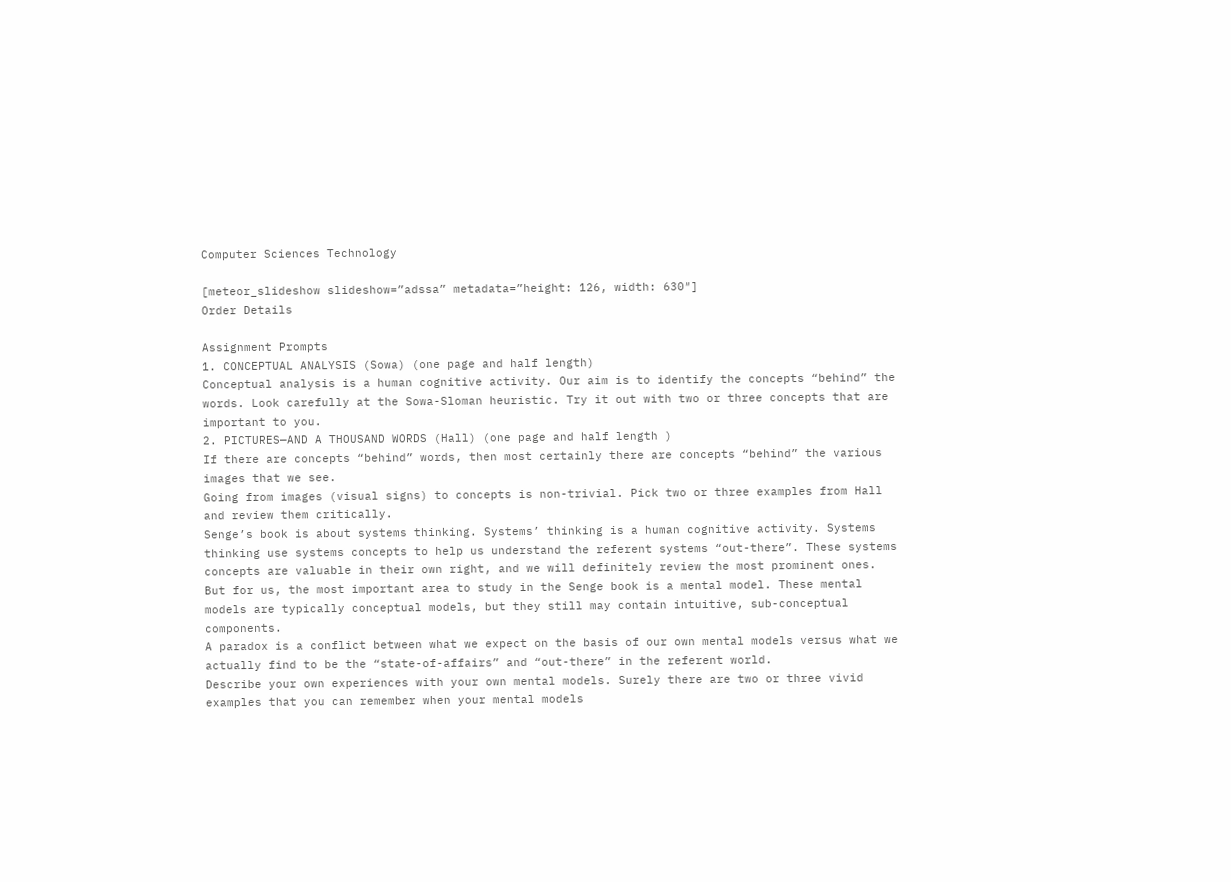Computer Sciences Technology

[meteor_slideshow slideshow=”adssa” metadata=”height: 126, width: 630″]
Order Details

Assignment Prompts
1. CONCEPTUAL ANALYSIS (Sowa) (one page and half length)
Conceptual analysis is a human cognitive activity. Our aim is to identify the concepts “behind” the words. Look carefully at the Sowa-Sloman heuristic. Try it out with two or three concepts that are important to you.
2. PICTURES—AND A THOUSAND WORDS (Hall) (one page and half length )
If there are concepts “behind” words, then most certainly there are concepts “behind” the various images that we see.
Going from images (visual signs) to concepts is non-trivial. Pick two or three examples from Hall and review them critically.
Senge’s book is about systems thinking. Systems’ thinking is a human cognitive activity. Systems thinking use systems concepts to help us understand the referent systems “out-there”. These systems concepts are valuable in their own right, and we will definitely review the most prominent ones.
But for us, the most important area to study in the Senge book is a mental model. These mental models are typically conceptual models, but they still may contain intuitive, sub-conceptual components.
A paradox is a conflict between what we expect on the basis of our own mental models versus what we actually find to be the “state-of-affairs” and “out-there” in the referent world.
Describe your own experiences with your own mental models. Surely there are two or three vivid examples that you can remember when your mental models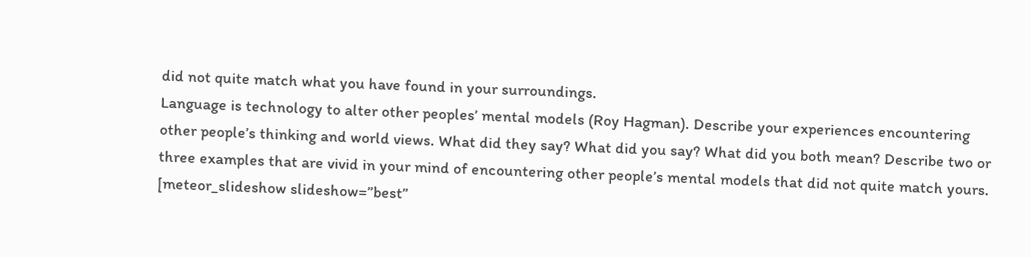did not quite match what you have found in your surroundings.
Language is technology to alter other peoples’ mental models (Roy Hagman). Describe your experiences encountering other people’s thinking and world views. What did they say? What did you say? What did you both mean? Describe two or three examples that are vivid in your mind of encountering other people’s mental models that did not quite match yours.
[meteor_slideshow slideshow=”best”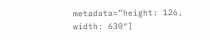metadata=”height: 126, width: 630″]